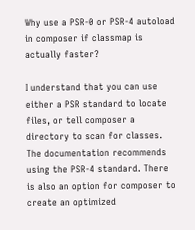Why use a PSR-0 or PSR-4 autoload in composer if classmap is actually faster?

I understand that you can use either a PSR standard to locate files, or tell composer a directory to scan for classes. The documentation recommends using the PSR-4 standard. There is also an option for composer to create an optimized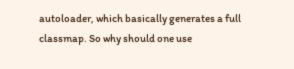autoloader, which basically generates a full classmap. So why should one use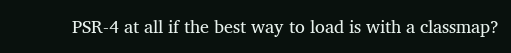PSR-4 at all if the best way to load is with a classmap?